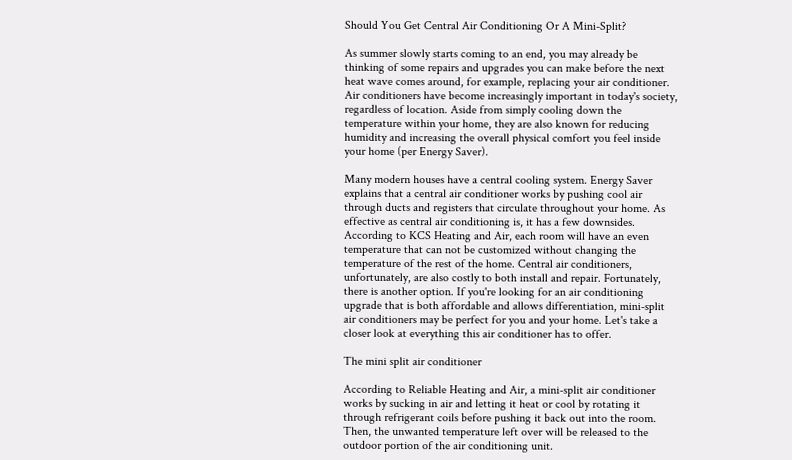Should You Get Central Air Conditioning Or A Mini-Split?

As summer slowly starts coming to an end, you may already be thinking of some repairs and upgrades you can make before the next heat wave comes around, for example, replacing your air conditioner. Air conditioners have become increasingly important in today's society, regardless of location. Aside from simply cooling down the temperature within your home, they are also known for reducing humidity and increasing the overall physical comfort you feel inside your home (per Energy Saver).

Many modern houses have a central cooling system. Energy Saver explains that a central air conditioner works by pushing cool air through ducts and registers that circulate throughout your home. As effective as central air conditioning is, it has a few downsides. According to KCS Heating and Air, each room will have an even temperature that can not be customized without changing the temperature of the rest of the home. Central air conditioners, unfortunately, are also costly to both install and repair. Fortunately, there is another option. If you're looking for an air conditioning upgrade that is both affordable and allows differentiation, mini-split air conditioners may be perfect for you and your home. Let's take a closer look at everything this air conditioner has to offer.

The mini split air conditioner

According to Reliable Heating and Air, a mini-split air conditioner works by sucking in air and letting it heat or cool by rotating it through refrigerant coils before pushing it back out into the room. Then, the unwanted temperature left over will be released to the outdoor portion of the air conditioning unit.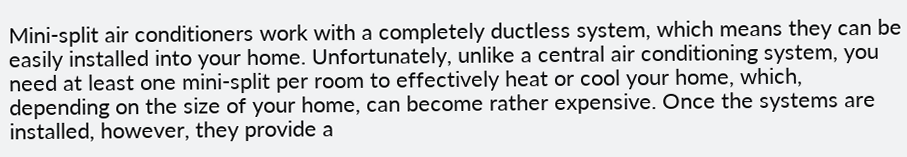Mini-split air conditioners work with a completely ductless system, which means they can be easily installed into your home. Unfortunately, unlike a central air conditioning system, you need at least one mini-split per room to effectively heat or cool your home, which, depending on the size of your home, can become rather expensive. Once the systems are installed, however, they provide a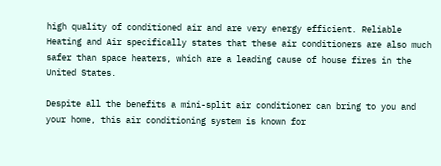high quality of conditioned air and are very energy efficient. Reliable Heating and Air specifically states that these air conditioners are also much safer than space heaters, which are a leading cause of house fires in the United States.

Despite all the benefits a mini-split air conditioner can bring to you and your home, this air conditioning system is known for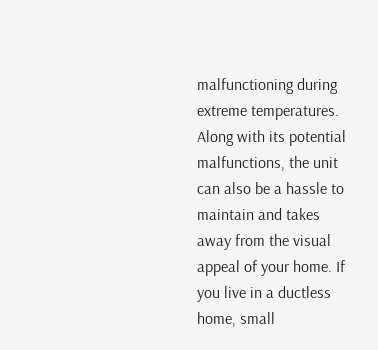malfunctioning during extreme temperatures. Along with its potential malfunctions, the unit can also be a hassle to maintain and takes away from the visual appeal of your home. If you live in a ductless home, small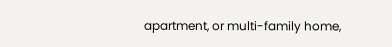apartment, or multi-family home,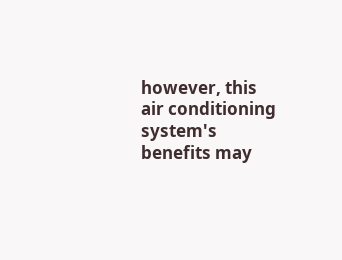however, this air conditioning system's benefits may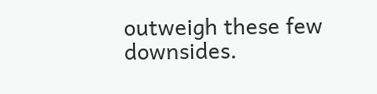outweigh these few downsides.